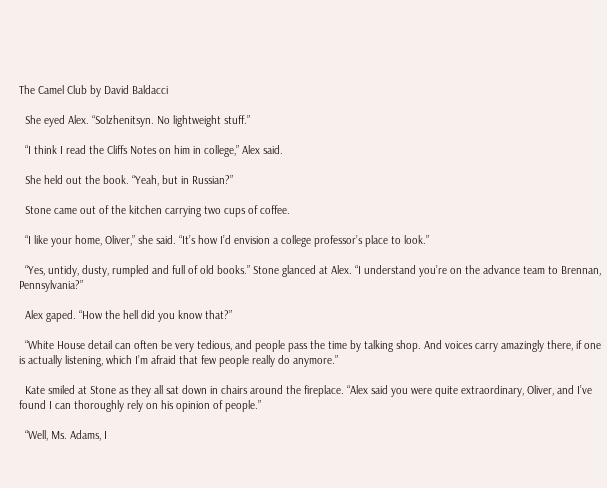The Camel Club by David Baldacci

  She eyed Alex. “Solzhenitsyn. No lightweight stuff.”

  “I think I read the Cliffs Notes on him in college,” Alex said.

  She held out the book. “Yeah, but in Russian?”

  Stone came out of the kitchen carrying two cups of coffee.

  “I like your home, Oliver,” she said. “It’s how I’d envision a college professor’s place to look.”

  “Yes, untidy, dusty, rumpled and full of old books.” Stone glanced at Alex. “I understand you’re on the advance team to Brennan, Pennsylvania?”

  Alex gaped. “How the hell did you know that?”

  “White House detail can often be very tedious, and people pass the time by talking shop. And voices carry amazingly there, if one is actually listening, which I’m afraid that few people really do anymore.”

  Kate smiled at Stone as they all sat down in chairs around the fireplace. “Alex said you were quite extraordinary, Oliver, and I’ve found I can thoroughly rely on his opinion of people.”

  “Well, Ms. Adams, I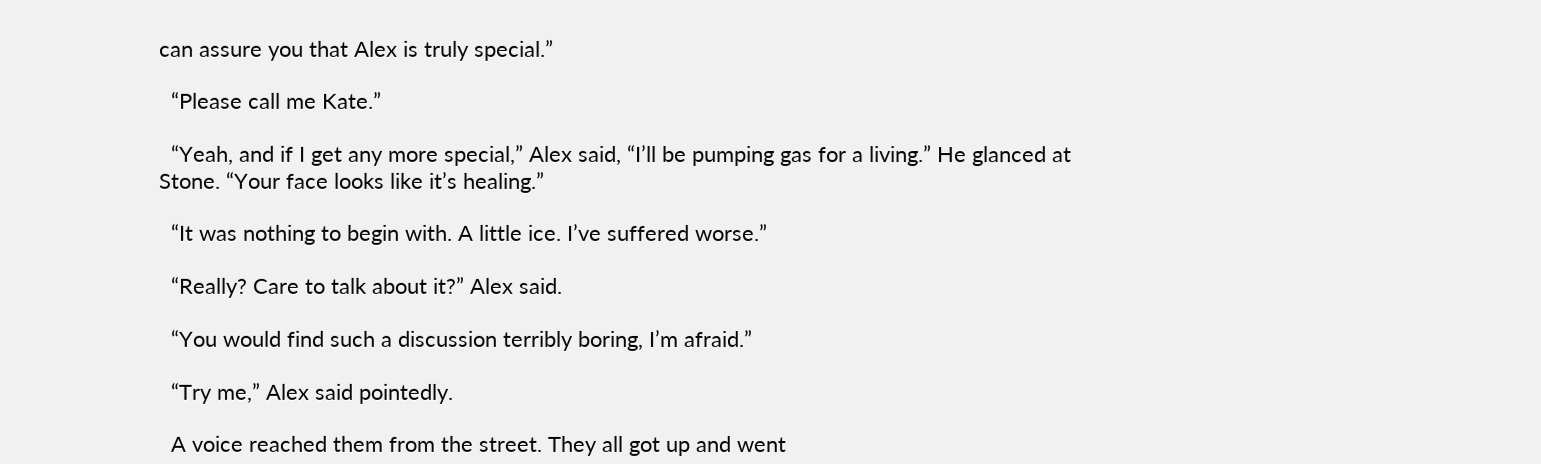can assure you that Alex is truly special.”

  “Please call me Kate.”

  “Yeah, and if I get any more special,” Alex said, “I’ll be pumping gas for a living.” He glanced at Stone. “Your face looks like it’s healing.”

  “It was nothing to begin with. A little ice. I’ve suffered worse.”

  “Really? Care to talk about it?” Alex said.

  “You would find such a discussion terribly boring, I’m afraid.”

  “Try me,” Alex said pointedly.

  A voice reached them from the street. They all got up and went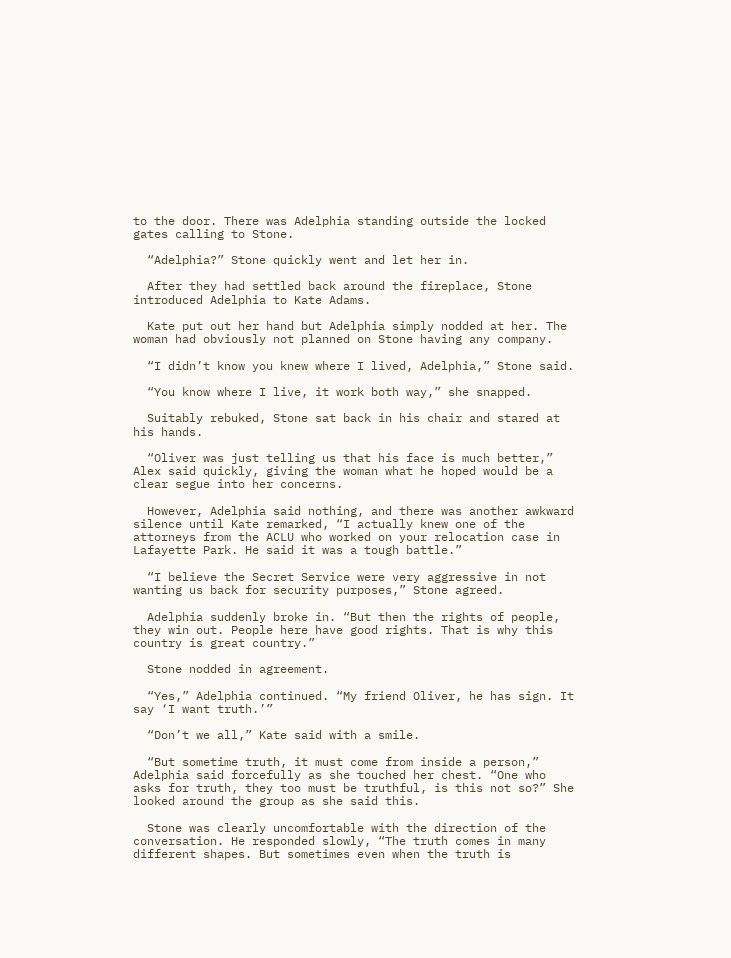to the door. There was Adelphia standing outside the locked gates calling to Stone.

  “Adelphia?” Stone quickly went and let her in.

  After they had settled back around the fireplace, Stone introduced Adelphia to Kate Adams.

  Kate put out her hand but Adelphia simply nodded at her. The woman had obviously not planned on Stone having any company.

  “I didn’t know you knew where I lived, Adelphia,” Stone said.

  “You know where I live, it work both way,” she snapped.

  Suitably rebuked, Stone sat back in his chair and stared at his hands.

  “Oliver was just telling us that his face is much better,” Alex said quickly, giving the woman what he hoped would be a clear segue into her concerns.

  However, Adelphia said nothing, and there was another awkward silence until Kate remarked, “I actually knew one of the attorneys from the ACLU who worked on your relocation case in Lafayette Park. He said it was a tough battle.”

  “I believe the Secret Service were very aggressive in not wanting us back for security purposes,” Stone agreed.

  Adelphia suddenly broke in. “But then the rights of people, they win out. People here have good rights. That is why this country is great country.”

  Stone nodded in agreement.

  “Yes,” Adelphia continued. “My friend Oliver, he has sign. It say ‘I want truth.’”

  “Don’t we all,” Kate said with a smile.

  “But sometime truth, it must come from inside a person,” Adelphia said forcefully as she touched her chest. “One who asks for truth, they too must be truthful, is this not so?” She looked around the group as she said this.

  Stone was clearly uncomfortable with the direction of the conversation. He responded slowly, “The truth comes in many different shapes. But sometimes even when the truth is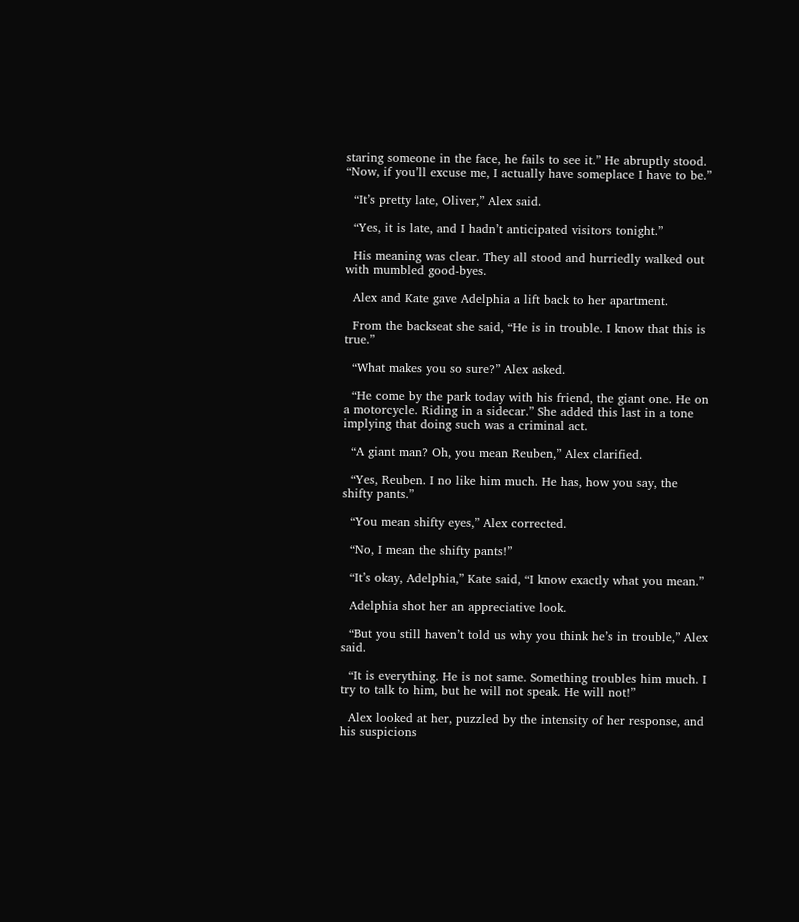staring someone in the face, he fails to see it.” He abruptly stood. “Now, if you’ll excuse me, I actually have someplace I have to be.”

  “It’s pretty late, Oliver,” Alex said.

  “Yes, it is late, and I hadn’t anticipated visitors tonight.”

  His meaning was clear. They all stood and hurriedly walked out with mumbled good-byes.

  Alex and Kate gave Adelphia a lift back to her apartment.

  From the backseat she said, “He is in trouble. I know that this is true.”

  “What makes you so sure?” Alex asked.

  “He come by the park today with his friend, the giant one. He on a motorcycle. Riding in a sidecar.” She added this last in a tone implying that doing such was a criminal act.

  “A giant man? Oh, you mean Reuben,” Alex clarified.

  “Yes, Reuben. I no like him much. He has, how you say, the shifty pants.”

  “You mean shifty eyes,” Alex corrected.

  “No, I mean the shifty pants!”

  “It’s okay, Adelphia,” Kate said, “I know exactly what you mean.”

  Adelphia shot her an appreciative look.

  “But you still haven’t told us why you think he’s in trouble,” Alex said.

  “It is everything. He is not same. Something troubles him much. I try to talk to him, but he will not speak. He will not!”

  Alex looked at her, puzzled by the intensity of her response, and his suspicions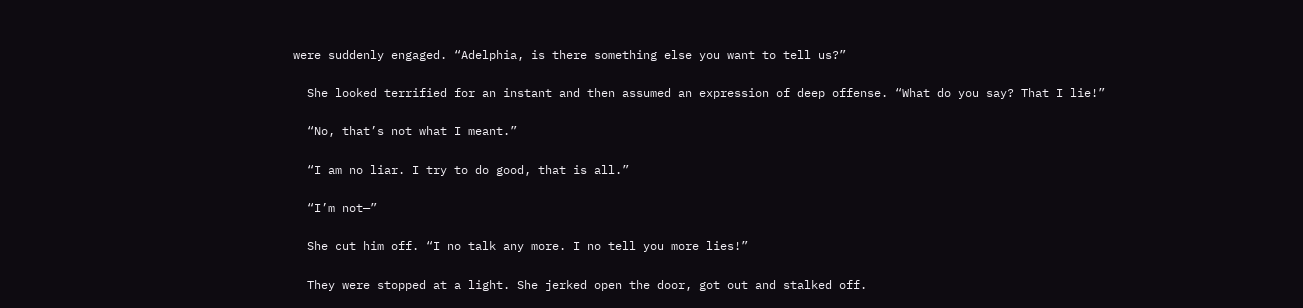were suddenly engaged. “Adelphia, is there something else you want to tell us?”

  She looked terrified for an instant and then assumed an expression of deep offense. “What do you say? That I lie!”

  “No, that’s not what I meant.”

  “I am no liar. I try to do good, that is all.”

  “I’m not—”

  She cut him off. “I no talk any more. I no tell you more lies!”

  They were stopped at a light. She jerked open the door, got out and stalked off.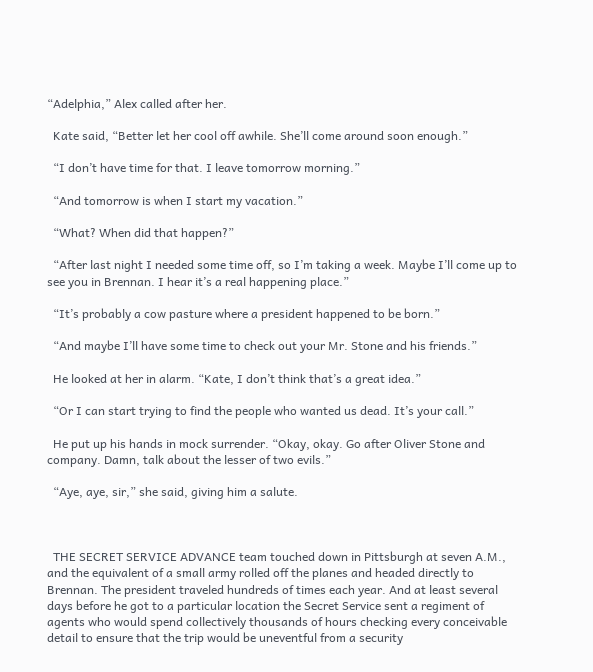“Adelphia,” Alex called after her.

  Kate said, “Better let her cool off awhile. She’ll come around soon enough.”

  “I don’t have time for that. I leave tomorrow morning.”

  “And tomorrow is when I start my vacation.”

  “What? When did that happen?”

  “After last night I needed some time off, so I’m taking a week. Maybe I’ll come up to see you in Brennan. I hear it’s a real happening place.”

  “It’s probably a cow pasture where a president happened to be born.”

  “And maybe I’ll have some time to check out your Mr. Stone and his friends.”

  He looked at her in alarm. “Kate, I don’t think that’s a great idea.”

  “Or I can start trying to find the people who wanted us dead. It’s your call.”

  He put up his hands in mock surrender. “Okay, okay. Go after Oliver Stone and company. Damn, talk about the lesser of two evils.”

  “Aye, aye, sir,” she said, giving him a salute.



  THE SECRET SERVICE ADVANCE team touched down in Pittsburgh at seven A.M., and the equivalent of a small army rolled off the planes and headed directly to Brennan. The president traveled hundreds of times each year. And at least several days before he got to a particular location the Secret Service sent a regiment of agents who would spend collectively thousands of hours checking every conceivable detail to ensure that the trip would be uneventful from a security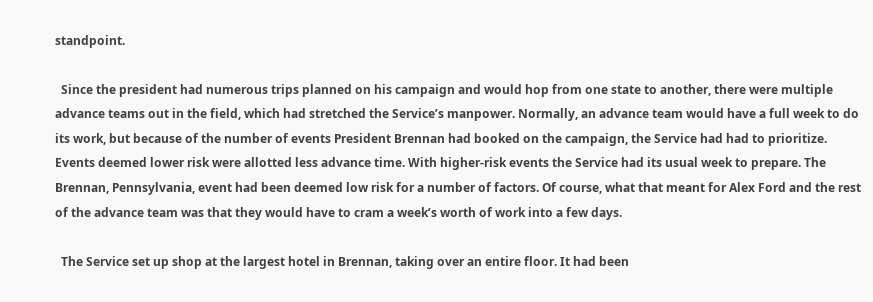standpoint.

  Since the president had numerous trips planned on his campaign and would hop from one state to another, there were multiple advance teams out in the field, which had stretched the Service’s manpower. Normally, an advance team would have a full week to do its work, but because of the number of events President Brennan had booked on the campaign, the Service had had to prioritize. Events deemed lower risk were allotted less advance time. With higher-risk events the Service had its usual week to prepare. The Brennan, Pennsylvania, event had been deemed low risk for a number of factors. Of course, what that meant for Alex Ford and the rest of the advance team was that they would have to cram a week’s worth of work into a few days.

  The Service set up shop at the largest hotel in Brennan, taking over an entire floor. It had been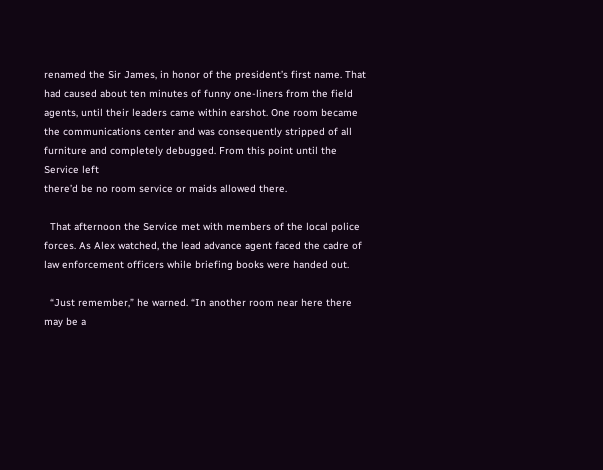renamed the Sir James, in honor of the president’s first name. That had caused about ten minutes of funny one-liners from the field agents, until their leaders came within earshot. One room became the communications center and was consequently stripped of all furniture and completely debugged. From this point until the Service left
there’d be no room service or maids allowed there.

  That afternoon the Service met with members of the local police forces. As Alex watched, the lead advance agent faced the cadre of law enforcement officers while briefing books were handed out.

  “Just remember,” he warned. “In another room near here there may be a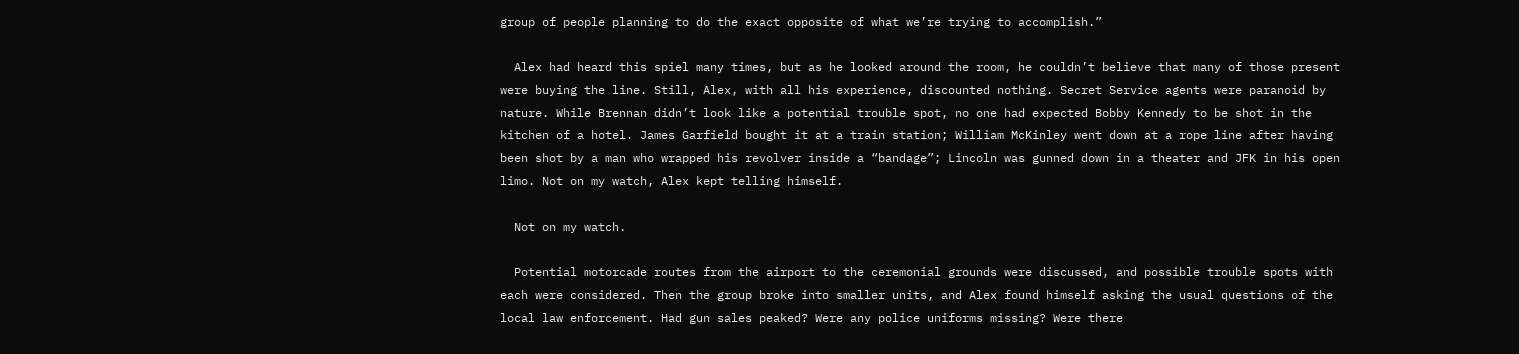group of people planning to do the exact opposite of what we’re trying to accomplish.”

  Alex had heard this spiel many times, but as he looked around the room, he couldn’t believe that many of those present were buying the line. Still, Alex, with all his experience, discounted nothing. Secret Service agents were paranoid by nature. While Brennan didn’t look like a potential trouble spot, no one had expected Bobby Kennedy to be shot in the kitchen of a hotel. James Garfield bought it at a train station; William McKinley went down at a rope line after having been shot by a man who wrapped his revolver inside a “bandage”; Lincoln was gunned down in a theater and JFK in his open limo. Not on my watch, Alex kept telling himself.

  Not on my watch.

  Potential motorcade routes from the airport to the ceremonial grounds were discussed, and possible trouble spots with each were considered. Then the group broke into smaller units, and Alex found himself asking the usual questions of the local law enforcement. Had gun sales peaked? Were any police uniforms missing? Were there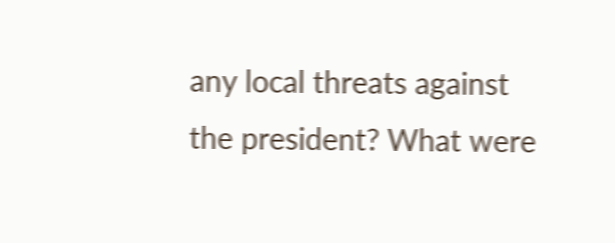any local threats against the president? What were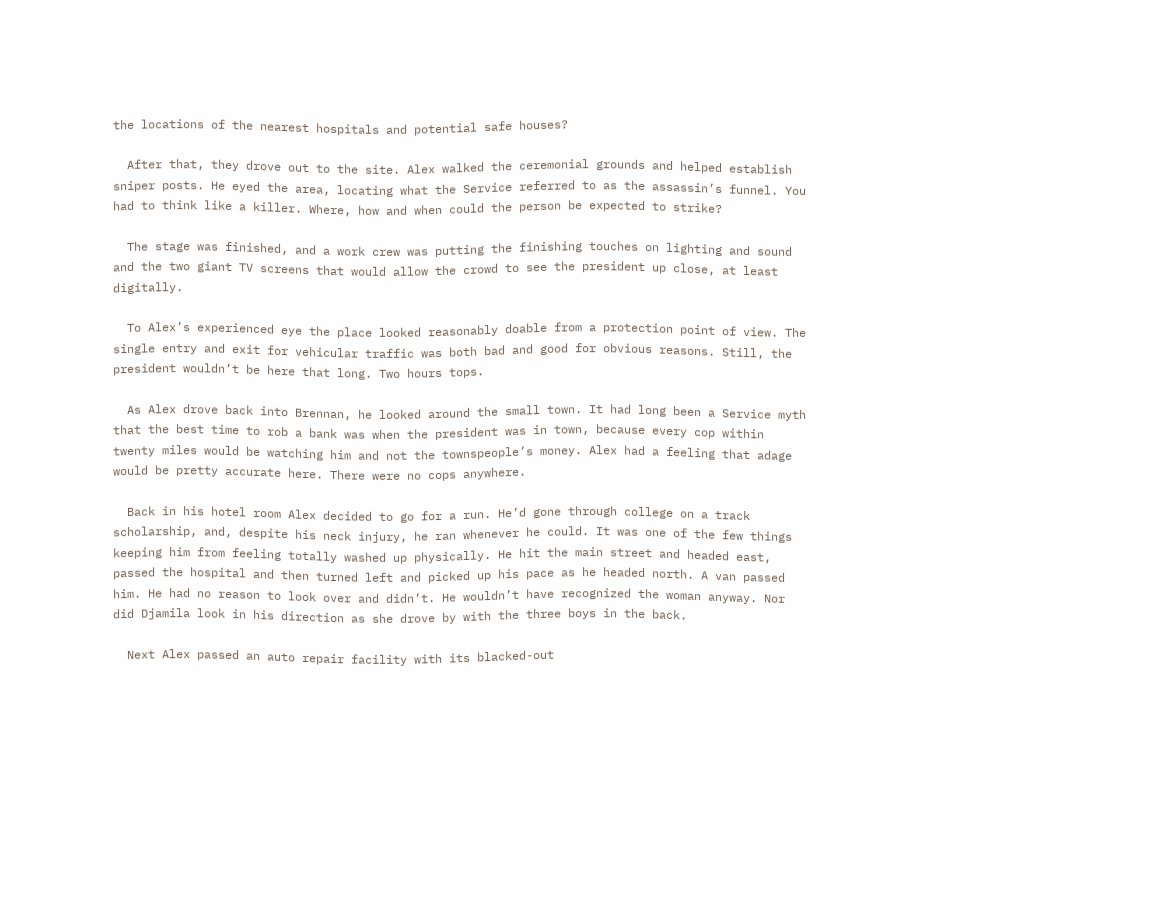the locations of the nearest hospitals and potential safe houses?

  After that, they drove out to the site. Alex walked the ceremonial grounds and helped establish sniper posts. He eyed the area, locating what the Service referred to as the assassin’s funnel. You had to think like a killer. Where, how and when could the person be expected to strike?

  The stage was finished, and a work crew was putting the finishing touches on lighting and sound and the two giant TV screens that would allow the crowd to see the president up close, at least digitally.

  To Alex’s experienced eye the place looked reasonably doable from a protection point of view. The single entry and exit for vehicular traffic was both bad and good for obvious reasons. Still, the president wouldn’t be here that long. Two hours tops.

  As Alex drove back into Brennan, he looked around the small town. It had long been a Service myth that the best time to rob a bank was when the president was in town, because every cop within twenty miles would be watching him and not the townspeople’s money. Alex had a feeling that adage would be pretty accurate here. There were no cops anywhere.

  Back in his hotel room Alex decided to go for a run. He’d gone through college on a track scholarship, and, despite his neck injury, he ran whenever he could. It was one of the few things keeping him from feeling totally washed up physically. He hit the main street and headed east, passed the hospital and then turned left and picked up his pace as he headed north. A van passed him. He had no reason to look over and didn’t. He wouldn’t have recognized the woman anyway. Nor did Djamila look in his direction as she drove by with the three boys in the back.

  Next Alex passed an auto repair facility with its blacked-out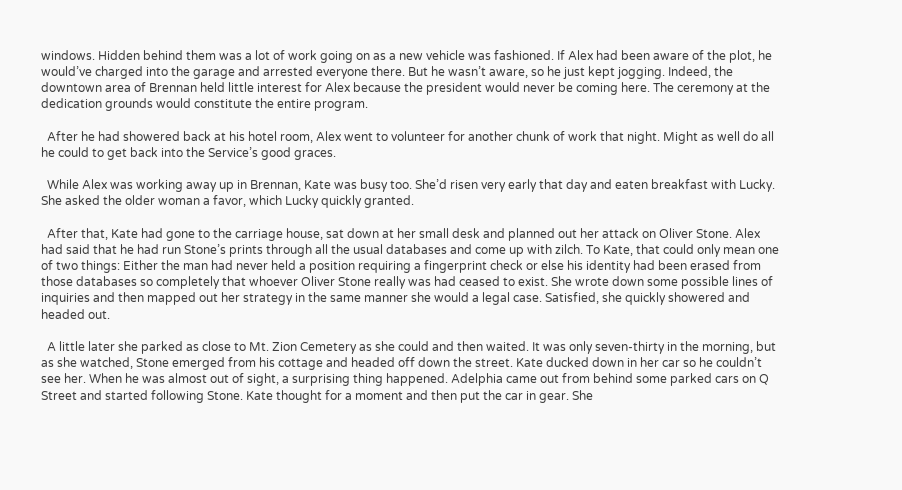windows. Hidden behind them was a lot of work going on as a new vehicle was fashioned. If Alex had been aware of the plot, he would’ve charged into the garage and arrested everyone there. But he wasn’t aware, so he just kept jogging. Indeed, the downtown area of Brennan held little interest for Alex because the president would never be coming here. The ceremony at the dedication grounds would constitute the entire program.

  After he had showered back at his hotel room, Alex went to volunteer for another chunk of work that night. Might as well do all he could to get back into the Service’s good graces.

  While Alex was working away up in Brennan, Kate was busy too. She’d risen very early that day and eaten breakfast with Lucky. She asked the older woman a favor, which Lucky quickly granted.

  After that, Kate had gone to the carriage house, sat down at her small desk and planned out her attack on Oliver Stone. Alex had said that he had run Stone’s prints through all the usual databases and come up with zilch. To Kate, that could only mean one of two things: Either the man had never held a position requiring a fingerprint check or else his identity had been erased from those databases so completely that whoever Oliver Stone really was had ceased to exist. She wrote down some possible lines of inquiries and then mapped out her strategy in the same manner she would a legal case. Satisfied, she quickly showered and headed out.

  A little later she parked as close to Mt. Zion Cemetery as she could and then waited. It was only seven-thirty in the morning, but as she watched, Stone emerged from his cottage and headed off down the street. Kate ducked down in her car so he couldn’t see her. When he was almost out of sight, a surprising thing happened. Adelphia came out from behind some parked cars on Q Street and started following Stone. Kate thought for a moment and then put the car in gear. She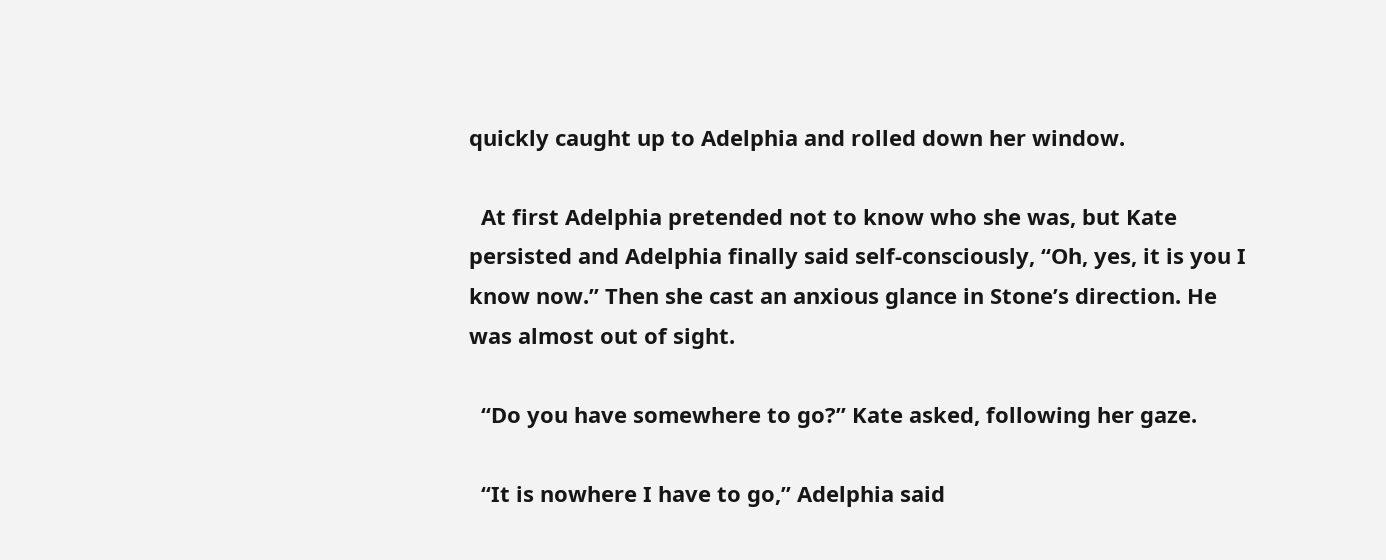quickly caught up to Adelphia and rolled down her window.

  At first Adelphia pretended not to know who she was, but Kate persisted and Adelphia finally said self-consciously, “Oh, yes, it is you I know now.” Then she cast an anxious glance in Stone’s direction. He was almost out of sight.

  “Do you have somewhere to go?” Kate asked, following her gaze.

  “It is nowhere I have to go,” Adelphia said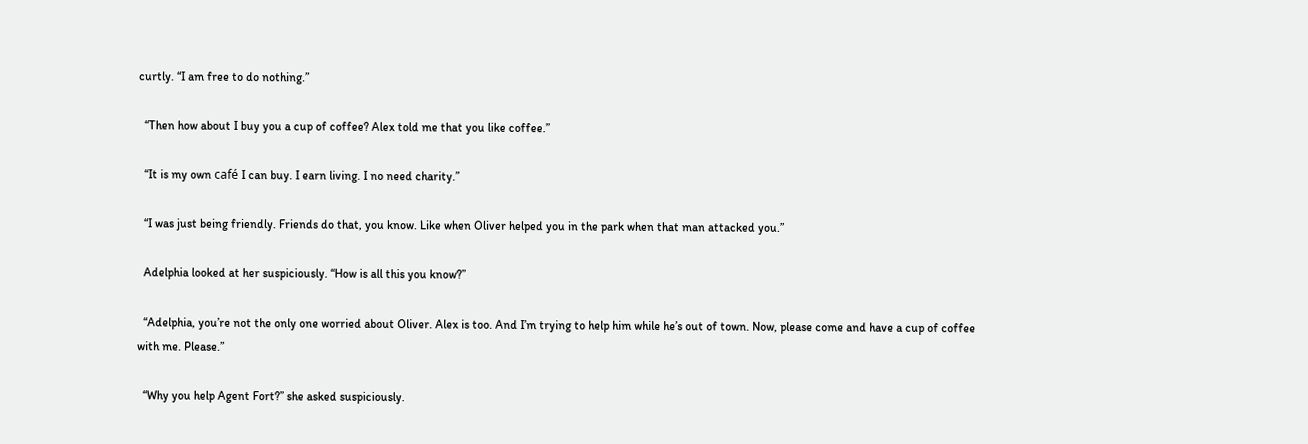curtly. “I am free to do nothing.”

  “Then how about I buy you a cup of coffee? Alex told me that you like coffee.”

  “It is my own café I can buy. I earn living. I no need charity.”

  “I was just being friendly. Friends do that, you know. Like when Oliver helped you in the park when that man attacked you.”

  Adelphia looked at her suspiciously. “How is all this you know?”

  “Adelphia, you’re not the only one worried about Oliver. Alex is too. And I’m trying to help him while he’s out of town. Now, please come and have a cup of coffee with me. Please.”

  “Why you help Agent Fort?” she asked suspiciously.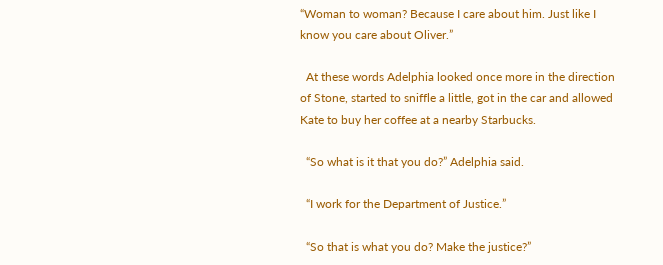“Woman to woman? Because I care about him. Just like I know you care about Oliver.”

  At these words Adelphia looked once more in the direction of Stone, started to sniffle a little, got in the car and allowed Kate to buy her coffee at a nearby Starbucks.

  “So what is it that you do?” Adelphia said.

  “I work for the Department of Justice.”

  “So that is what you do? Make the justice?”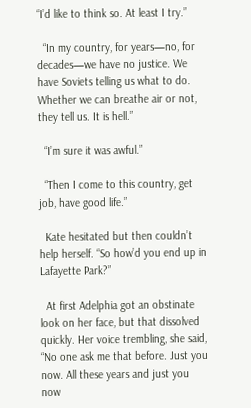“I’d like to think so. At least I try.”

  “In my country, for years—no, for decades—we have no justice. We have Soviets telling us what to do. Whether we can breathe air or not, they tell us. It is hell.”

  “I’m sure it was awful.”

  “Then I come to this country, get job, have good life.”

  Kate hesitated but then couldn’t help herself. “So how’d you end up in Lafayette Park?”

  At first Adelphia got an obstinate look on her face, but that dissolved quickly. Her voice trembling, she said, “No one ask me that before. Just you now. All these years and just you now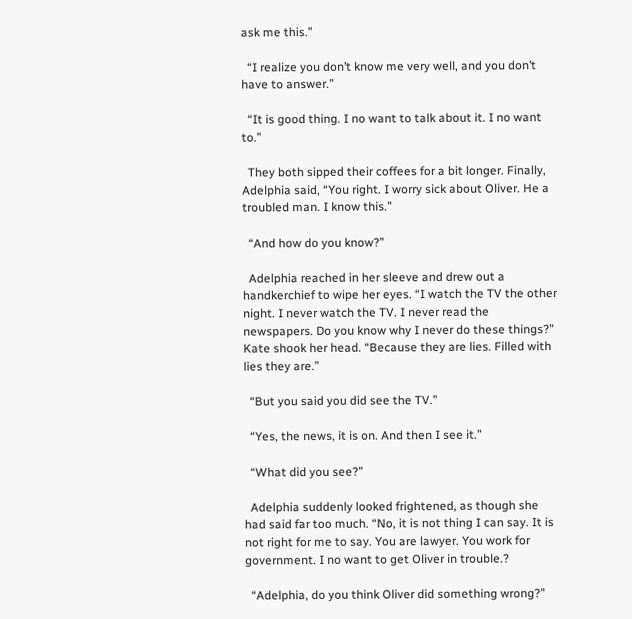ask me this.”

  “I realize you don’t know me very well, and you don’t have to answer.”

  “It is good thing. I no want to talk about it. I no want to.”

  They both sipped their coffees for a bit longer. Finally, Adelphia said, “You right. I worry sick about Oliver. He a troubled man. I know this.”

  “And how do you know?”

  Adelphia reached in her sleeve and drew out a handkerchief to wipe her eyes. “I watch the TV the other night. I never watch the TV. I never read the newspapers. Do you know why I never do these things?” Kate shook her head. “Because they are lies. Filled with lies they are.”

  “But you said you did see the TV.”

  “Yes, the news, it is on. And then I see it.”

  “What did you see?”

  Adelphia suddenly looked frightened, as though she had said far too much. “No, it is not thing I can say. It is not right for me to say. You are lawyer. You work for government. I no want to get Oliver in trouble.?

  “Adelphia, do you think Oliver did something wrong?”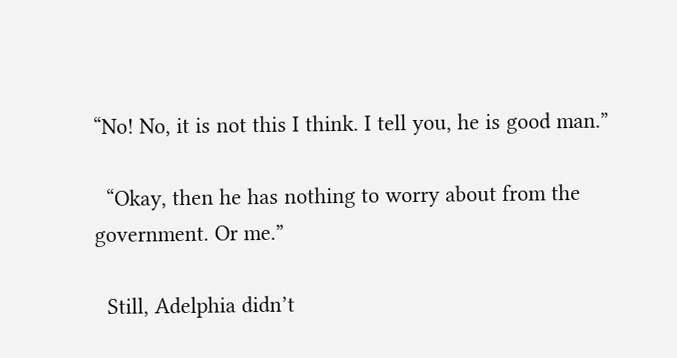“No! No, it is not this I think. I tell you, he is good man.”

  “Okay, then he has nothing to worry about from the government. Or me.”

  Still, Adelphia didn’t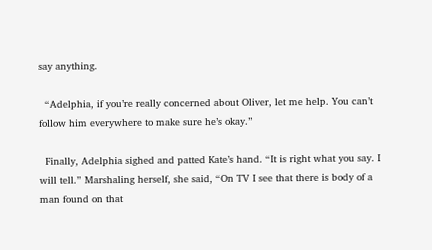say anything.

  “Adelphia, if you’re really concerned about Oliver, let me help. You can’t follow him everywhere to make sure he’s okay.”

  Finally, Adelphia sighed and patted Kate’s hand. “It is right what you say. I will tell.” Marshaling herself, she said, “On TV I see that there is body of a man found on that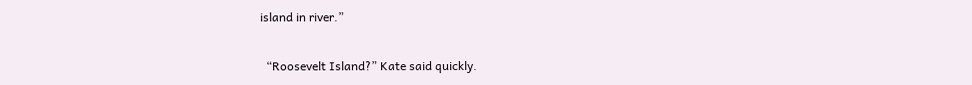island in river.”

  “Roosevelt Island?” Kate said quickly.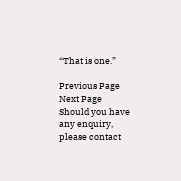“That is one.”

Previous Page Next Page
Should you have any enquiry, please contact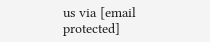us via [email protected]